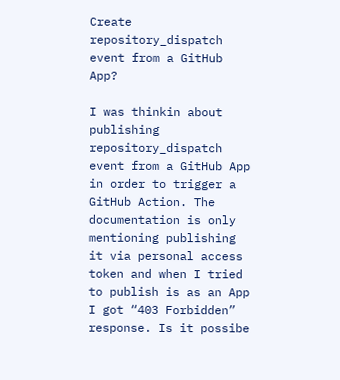Create repository_dispatch event from a GitHub App?

I was thinkin about publishing repository_dispatch event from a GitHub App in order to trigger a GitHub Action. The documentation is only mentioning publishing it via personal access token and when I tried to publish is as an App I got “403 Forbidden” response. Is it possibe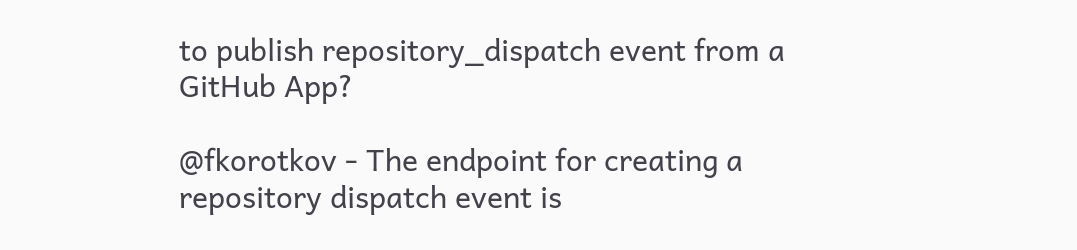to publish repository_dispatch event from a GitHub App?

@fkorotkov - The endpoint for creating a repository dispatch event is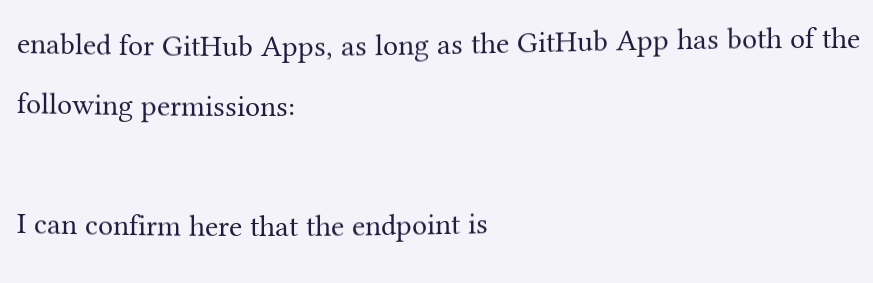enabled for GitHub Apps, as long as the GitHub App has both of the following permissions:

I can confirm here that the endpoint is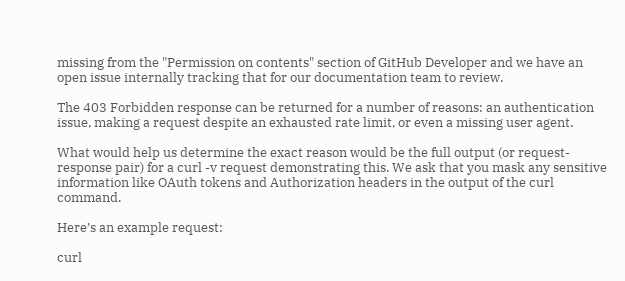missing from the "Permission on contents" section of GitHub Developer and we have an open issue internally tracking that for our documentation team to review.

The 403 Forbidden response can be returned for a number of reasons: an authentication issue, making a request despite an exhausted rate limit, or even a missing user agent.

What would help us determine the exact reason would be the full output (or request-response pair) for a curl -v request demonstrating this. We ask that you mask any sensitive information like OAuth tokens and Authorization headers in the output of the curl command.

Here’s an example request:

curl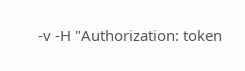-v -H "Authorization: token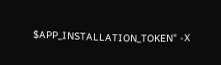$APP_INSTALLATION_TOKEN" -X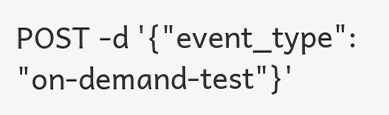POST -d '{"event_type": "on-demand-test"}'